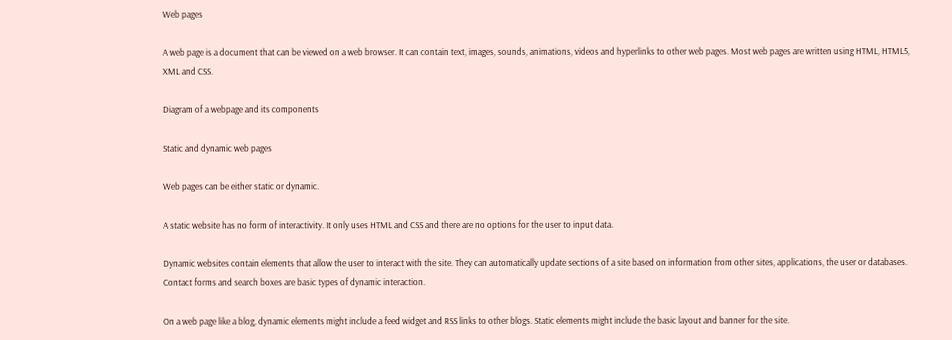Web pages

A web page is a document that can be viewed on a web browser. It can contain text, images, sounds, animations, videos and hyperlinks to other web pages. Most web pages are written using HTML, HTML5, XML and CSS.

Diagram of a webpage and its components

Static and dynamic web pages

Web pages can be either static or dynamic.

A static website has no form of interactivity. It only uses HTML and CSS and there are no options for the user to input data.

Dynamic websites contain elements that allow the user to interact with the site. They can automatically update sections of a site based on information from other sites, applications, the user or databases. Contact forms and search boxes are basic types of dynamic interaction.

On a web page like a blog, dynamic elements might include a feed widget and RSS links to other blogs. Static elements might include the basic layout and banner for the site.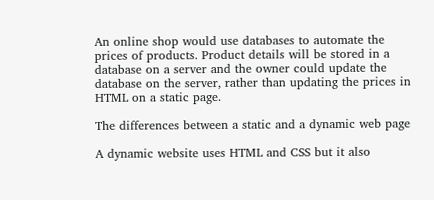An online shop would use databases to automate the prices of products. Product details will be stored in a database on a server and the owner could update the database on the server, rather than updating the prices in HTML on a static page.

The differences between a static and a dynamic web page

A dynamic website uses HTML and CSS but it also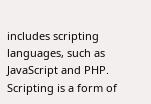includes scripting languages, such as JavaScript and PHP. Scripting is a form of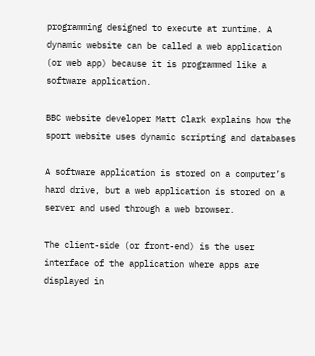programming designed to execute at runtime. A dynamic website can be called a web application (or web app) because it is programmed like a software application.

BBC website developer Matt Clark explains how the sport website uses dynamic scripting and databases

A software application is stored on a computer’s hard drive, but a web application is stored on a server and used through a web browser.

The client-side (or front-end) is the user interface of the application where apps are displayed in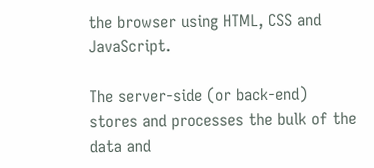the browser using HTML, CSS and JavaScript.

The server-side (or back-end) stores and processes the bulk of the data and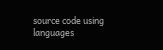source code using languages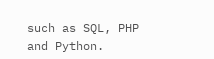such as SQL, PHP and Python.